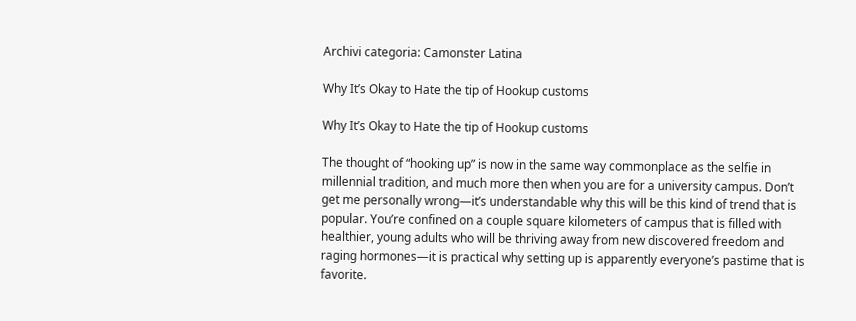Archivi categoria: Camonster Latina

Why It’s Okay to Hate the tip of Hookup customs

Why It’s Okay to Hate the tip of Hookup customs

The thought of “hooking up” is now in the same way commonplace as the selfie in millennial tradition, and much more then when you are for a university campus. Don’t get me personally wrong—it’s understandable why this will be this kind of trend that is popular. You’re confined on a couple square kilometers of campus that is filled with healthier, young adults who will be thriving away from new discovered freedom and raging hormones—it is practical why setting up is apparently everyone’s pastime that is favorite.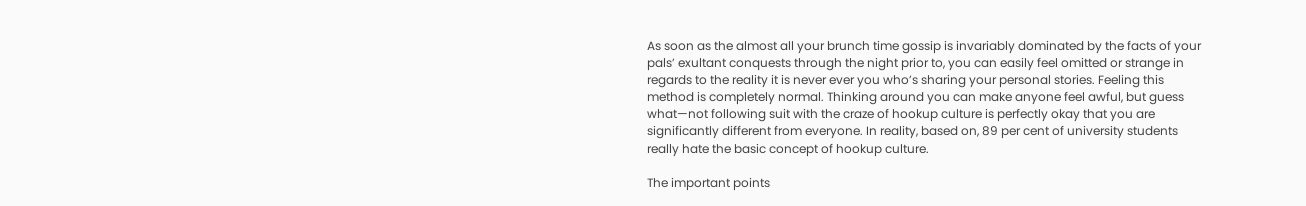As soon as the almost all your brunch time gossip is invariably dominated by the facts of your pals’ exultant conquests through the night prior to, you can easily feel omitted or strange in regards to the reality it is never ever you who’s sharing your personal stories. Feeling this method is completely normal. Thinking around you can make anyone feel awful, but guess what—not following suit with the craze of hookup culture is perfectly okay that you are significantly different from everyone. In reality, based on, 89 per cent of university students really hate the basic concept of hookup culture.

The important points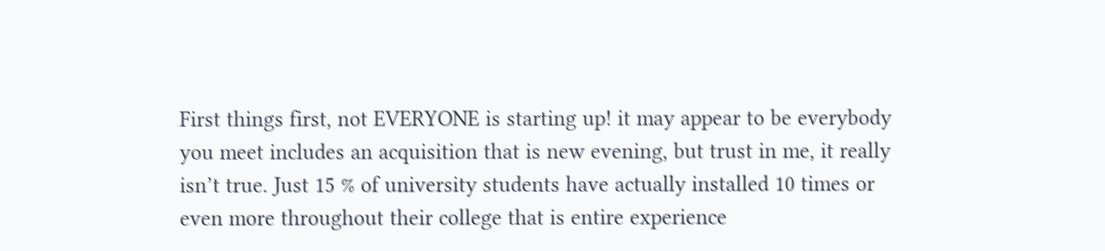First things first, not EVERYONE is starting up! it may appear to be everybody you meet includes an acquisition that is new evening, but trust in me, it really isn’t true. Just 15 % of university students have actually installed 10 times or even more throughout their college that is entire experience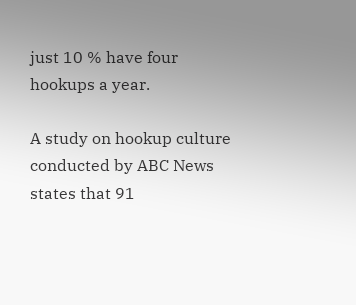just 10 % have four hookups a year.

A study on hookup culture conducted by ABC News states that 91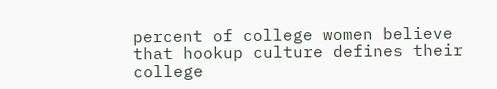percent of college women believe that hookup culture defines their college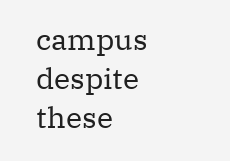campus despite these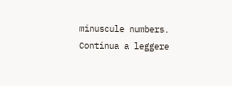minuscule numbers. Continua a leggere